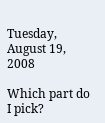Tuesday, August 19, 2008

Which part do I pick?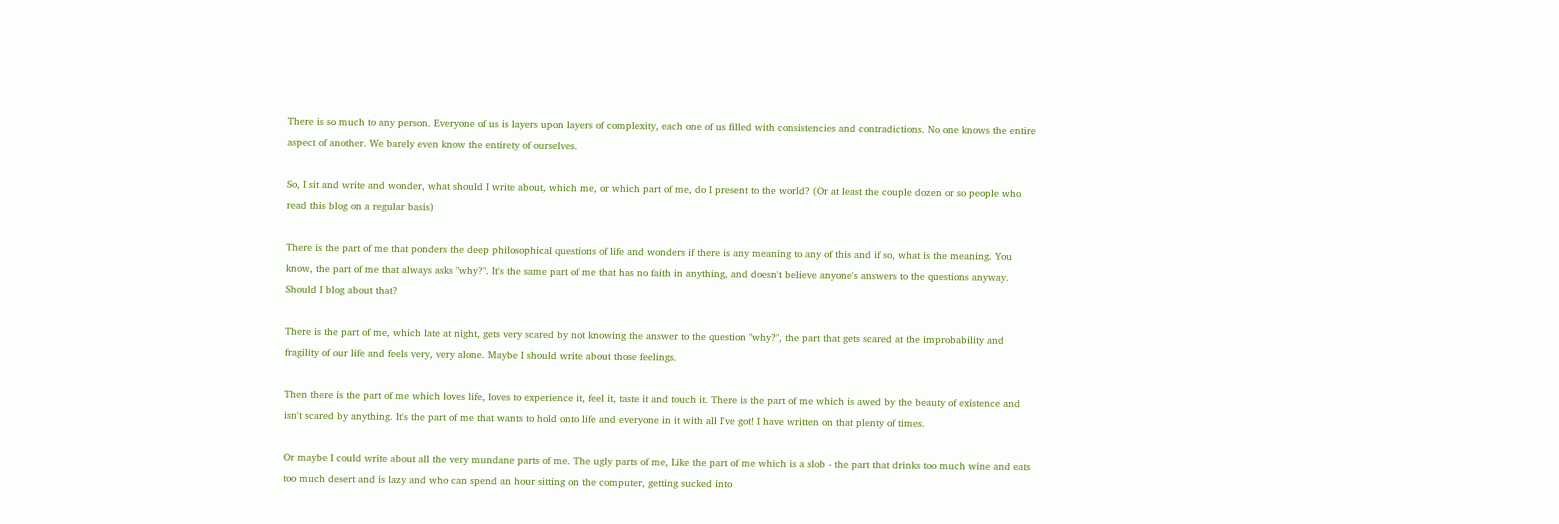There is so much to any person. Everyone of us is layers upon layers of complexity, each one of us filled with consistencies and contradictions. No one knows the entire aspect of another. We barely even know the entirety of ourselves.

So, I sit and write and wonder, what should I write about, which me, or which part of me, do I present to the world? (Or at least the couple dozen or so people who read this blog on a regular basis)

There is the part of me that ponders the deep philosophical questions of life and wonders if there is any meaning to any of this and if so, what is the meaning. You know, the part of me that always asks "why?". It's the same part of me that has no faith in anything, and doesn't believe anyone's answers to the questions anyway. Should I blog about that?

There is the part of me, which late at night, gets very scared by not knowing the answer to the question "why?", the part that gets scared at the improbability and fragility of our life and feels very, very alone. Maybe I should write about those feelings.

Then there is the part of me which loves life, loves to experience it, feel it, taste it and touch it. There is the part of me which is awed by the beauty of existence and isn't scared by anything. It's the part of me that wants to hold onto life and everyone in it with all I've got! I have written on that plenty of times.

Or maybe I could write about all the very mundane parts of me. The ugly parts of me, Like the part of me which is a slob - the part that drinks too much wine and eats too much desert and is lazy and who can spend an hour sitting on the computer, getting sucked into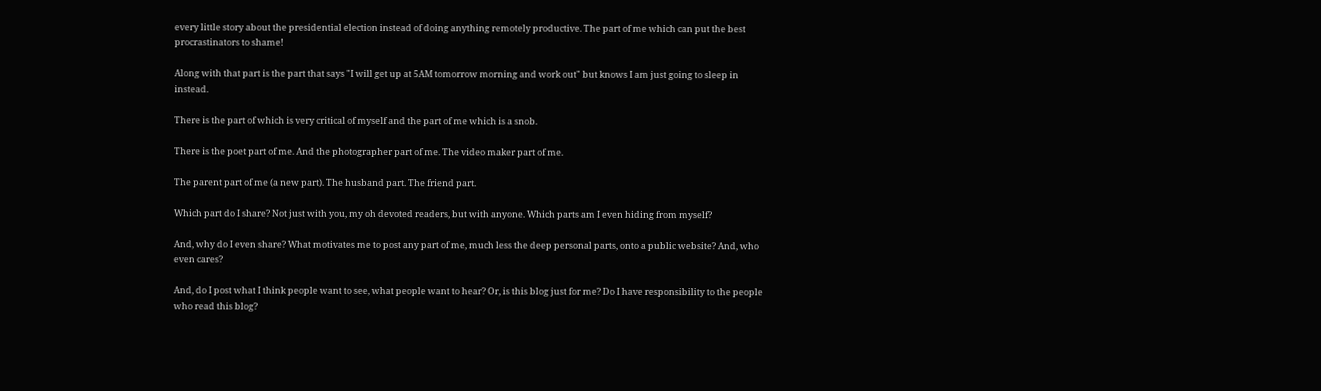every little story about the presidential election instead of doing anything remotely productive. The part of me which can put the best procrastinators to shame!

Along with that part is the part that says "I will get up at 5AM tomorrow morning and work out" but knows I am just going to sleep in instead.

There is the part of which is very critical of myself and the part of me which is a snob.

There is the poet part of me. And the photographer part of me. The video maker part of me.

The parent part of me (a new part). The husband part. The friend part.

Which part do I share? Not just with you, my oh devoted readers, but with anyone. Which parts am I even hiding from myself?

And, why do I even share? What motivates me to post any part of me, much less the deep personal parts, onto a public website? And, who even cares?

And, do I post what I think people want to see, what people want to hear? Or, is this blog just for me? Do I have responsibility to the people who read this blog?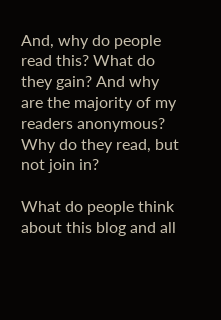And, why do people read this? What do they gain? And why are the majority of my readers anonymous? Why do they read, but not join in?

What do people think about this blog and all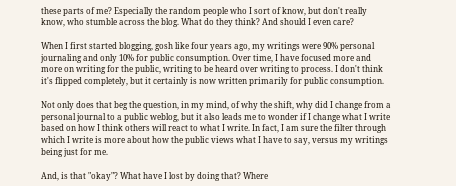these parts of me? Especially the random people who I sort of know, but don't really know, who stumble across the blog. What do they think? And should I even care?

When I first started blogging, gosh like four years ago, my writings were 90% personal journaling and only 10% for public consumption. Over time, I have focused more and more on writing for the public, writing to be heard over writing to process. I don't think it's flipped completely, but it certainly is now written primarily for public consumption.

Not only does that beg the question, in my mind, of why the shift, why did I change from a personal journal to a public weblog, but it also leads me to wonder if I change what I write based on how I think others will react to what I write. In fact, I am sure the filter through which I write is more about how the public views what I have to say, versus my writings being just for me.

And, is that "okay"? What have I lost by doing that? Where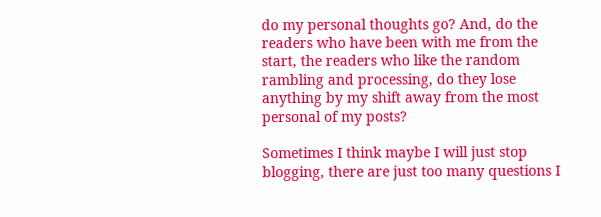do my personal thoughts go? And, do the readers who have been with me from the start, the readers who like the random rambling and processing, do they lose anything by my shift away from the most personal of my posts?

Sometimes I think maybe I will just stop blogging, there are just too many questions I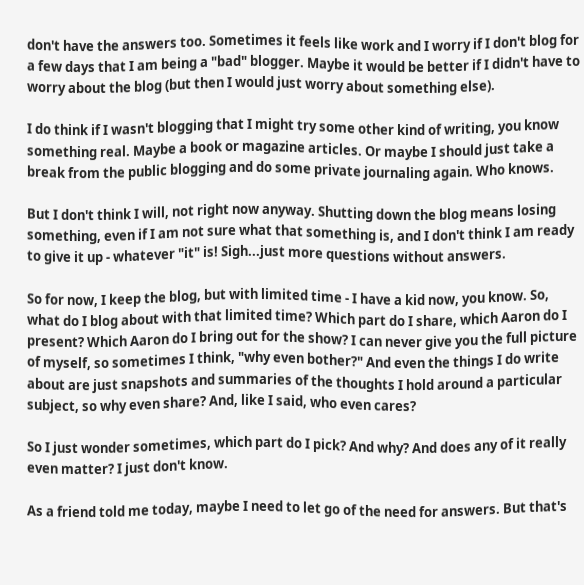don't have the answers too. Sometimes it feels like work and I worry if I don't blog for a few days that I am being a "bad" blogger. Maybe it would be better if I didn't have to worry about the blog (but then I would just worry about something else).

I do think if I wasn't blogging that I might try some other kind of writing, you know something real. Maybe a book or magazine articles. Or maybe I should just take a break from the public blogging and do some private journaling again. Who knows.

But I don't think I will, not right now anyway. Shutting down the blog means losing something, even if I am not sure what that something is, and I don't think I am ready to give it up - whatever "it" is! Sigh...just more questions without answers.

So for now, I keep the blog, but with limited time - I have a kid now, you know. So, what do I blog about with that limited time? Which part do I share, which Aaron do I present? Which Aaron do I bring out for the show? I can never give you the full picture of myself, so sometimes I think, "why even bother?" And even the things I do write about are just snapshots and summaries of the thoughts I hold around a particular subject, so why even share? And, like I said, who even cares?

So I just wonder sometimes, which part do I pick? And why? And does any of it really even matter? I just don't know.

As a friend told me today, maybe I need to let go of the need for answers. But that's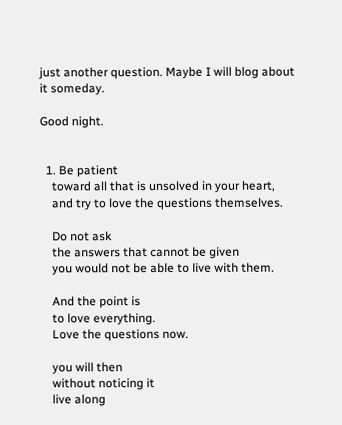just another question. Maybe I will blog about it someday.

Good night.


  1. Be patient
    toward all that is unsolved in your heart,
    and try to love the questions themselves.

    Do not ask
    the answers that cannot be given
    you would not be able to live with them.

    And the point is
    to love everything.
    Love the questions now.

    you will then
    without noticing it
    live along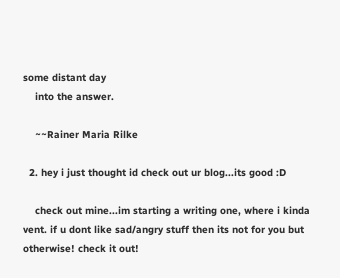some distant day
    into the answer.

    ~~Rainer Maria Rilke

  2. hey i just thought id check out ur blog...its good :D

    check out mine...im starting a writing one, where i kinda vent. if u dont like sad/angry stuff then its not for you but otherwise! check it out!